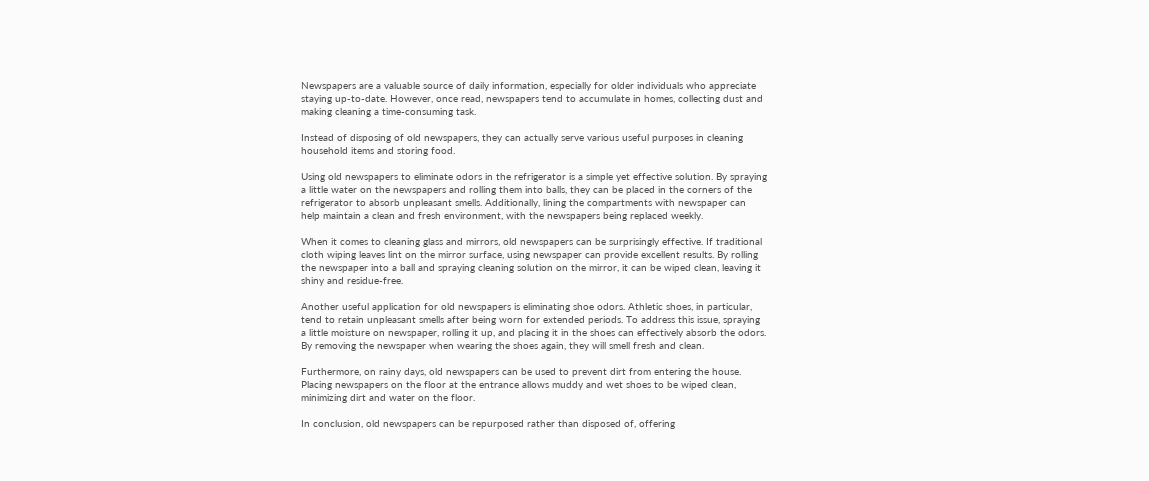Newspapers are a valuable source of daily information, especially for older individuals who appreciate staying up-to-date. However, once read, newspapers tend to accumulate in homes, collecting dust and making cleaning a time-consuming task.

Instead of disposing of old newspapers, they can actually serve various useful purposes in cleaning household items and storing food.

Using old newspapers to eliminate odors in the refrigerator is a simple yet effective solution. By spraying a little water on the newspapers and rolling them into balls, they can be placed in the corners of the refrigerator to absorb unpleasant smells. Additionally, lining the compartments with newspaper can help maintain a clean and fresh environment, with the newspapers being replaced weekly.

When it comes to cleaning glass and mirrors, old newspapers can be surprisingly effective. If traditional cloth wiping leaves lint on the mirror surface, using newspaper can provide excellent results. By rolling the newspaper into a ball and spraying cleaning solution on the mirror, it can be wiped clean, leaving it shiny and residue-free.

Another useful application for old newspapers is eliminating shoe odors. Athletic shoes, in particular, tend to retain unpleasant smells after being worn for extended periods. To address this issue, spraying a little moisture on newspaper, rolling it up, and placing it in the shoes can effectively absorb the odors. By removing the newspaper when wearing the shoes again, they will smell fresh and clean.

Furthermore, on rainy days, old newspapers can be used to prevent dirt from entering the house. Placing newspapers on the floor at the entrance allows muddy and wet shoes to be wiped clean, minimizing dirt and water on the floor.

In conclusion, old newspapers can be repurposed rather than disposed of, offering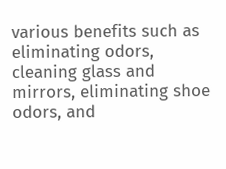various benefits such as eliminating odors, cleaning glass and mirrors, eliminating shoe odors, and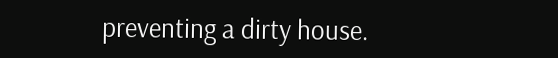preventing a dirty house.